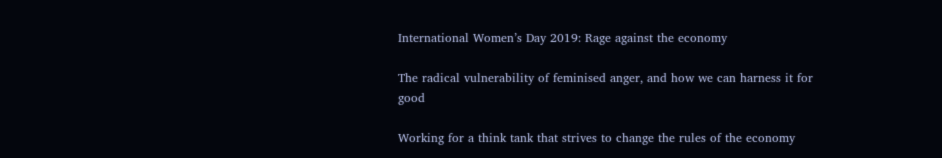International Women’s Day 2019: Rage against the economy

The radical vulnerability of feminised anger, and how we can harness it for good

Working for a think tank that strives to change the rules of the economy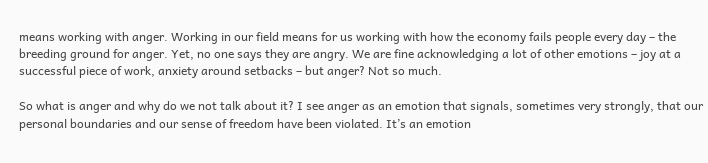means working with anger. Working in our field means for us working with how the economy fails people every day – the breeding ground for anger. Yet, no one says they are angry. We are fine acknowledging a lot of other emotions – joy at a successful piece of work, anxiety around setbacks – but anger? Not so much.

So what is anger and why do we not talk about it? I see anger as an emotion that signals, sometimes very strongly, that our personal boundaries and our sense of freedom have been violated. It’s an emotion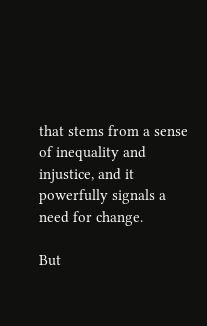that stems from a sense of inequality and injustice, and it powerfully signals a need for change.

But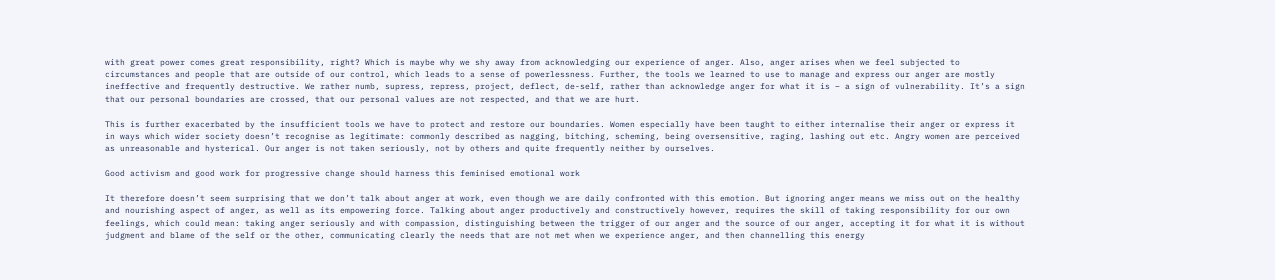with great power comes great responsibility, right? Which is maybe why we shy away from acknowledging our experience of anger. Also, anger arises when we feel subjected to circumstances and people that are outside of our control, which leads to a sense of powerlessness. Further, the tools we learned to use to manage and express our anger are mostly ineffective and frequently destructive. We rather numb, supress, repress, project, deflect, de-self, rather than acknowledge anger for what it is – a sign of vulnerability. It’s a sign that our personal boundaries are crossed, that our personal values are not respected, and that we are hurt.

This is further exacerbated by the insufficient tools we have to protect and restore our boundaries. Women especially have been taught to either internalise their anger or express it in ways which wider society doesn’t recognise as legitimate: commonly described as nagging, bitching, scheming, being oversensitive, raging, lashing out etc. Angry women are perceived as unreasonable and hysterical. Our anger is not taken seriously, not by others and quite frequently neither by ourselves.

Good activism and good work for progressive change should harness this feminised emotional work

It therefore doesn’t seem surprising that we don’t talk about anger at work, even though we are daily confronted with this emotion. But ignoring anger means we miss out on the healthy and nourishing aspect of anger, as well as its empowering force. Talking about anger productively and constructively however, requires the skill of taking responsibility for our own feelings, which could mean: taking anger seriously and with compassion, distinguishing between the trigger of our anger and the source of our anger, accepting it for what it is without judgment and blame of the self or the other, communicating clearly the needs that are not met when we experience anger, and then channelling this energy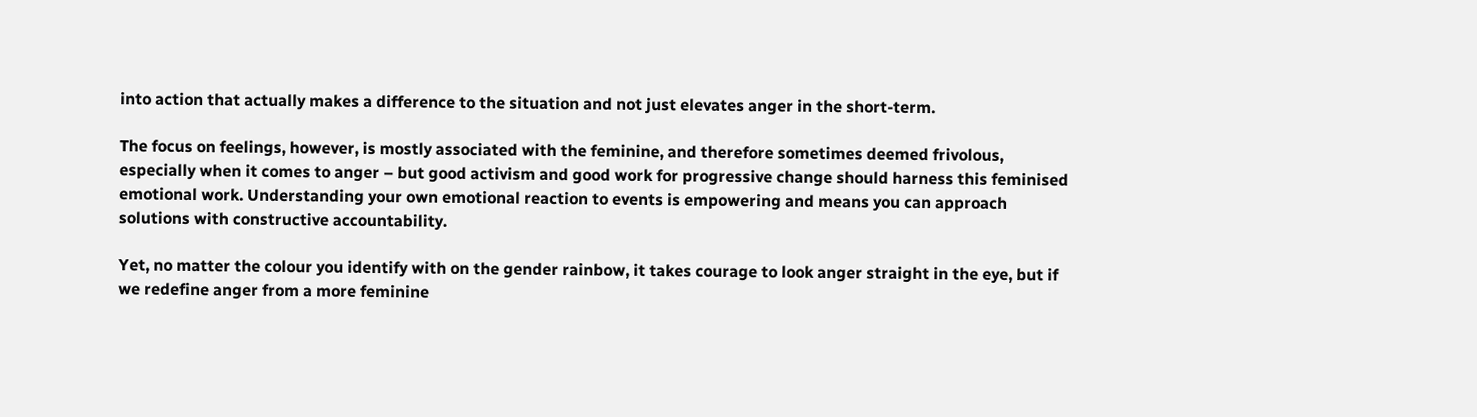into action that actually makes a difference to the situation and not just elevates anger in the short-term.

The focus on feelings, however, is mostly associated with the feminine, and therefore sometimes deemed frivolous, especially when it comes to anger – but good activism and good work for progressive change should harness this feminised emotional work. Understanding your own emotional reaction to events is empowering and means you can approach solutions with constructive accountability.

Yet, no matter the colour you identify with on the gender rainbow, it takes courage to look anger straight in the eye, but if we redefine anger from a more feminine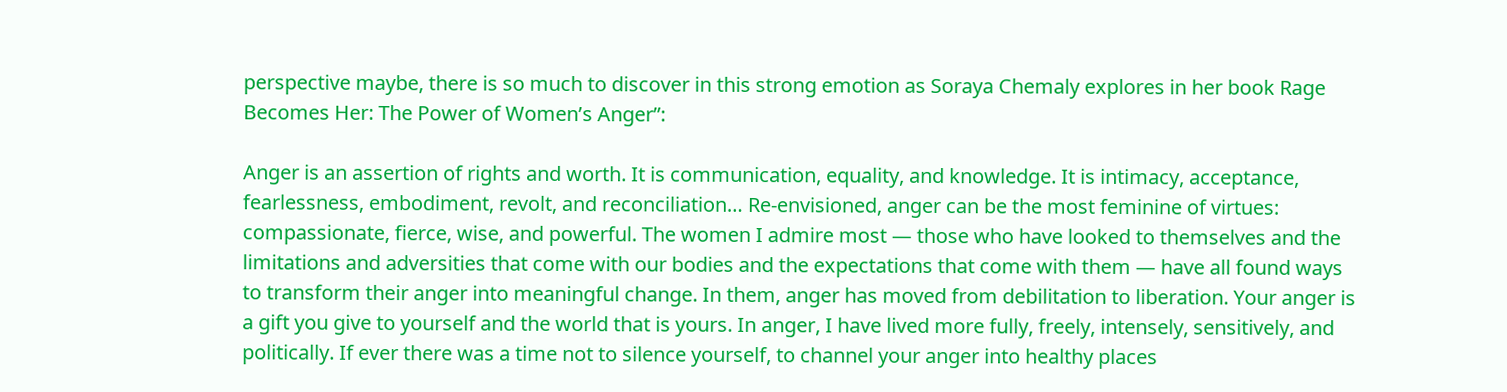perspective maybe, there is so much to discover in this strong emotion as Soraya Chemaly explores in her book Rage Becomes Her: The Power of Women’s Anger”:

Anger is an assertion of rights and worth. It is communication, equality, and knowledge. It is intimacy, acceptance, fearlessness, embodiment, revolt, and reconciliation… Re-envisioned, anger can be the most feminine of virtues: compassionate, fierce, wise, and powerful. The women I admire most — those who have looked to themselves and the limitations and adversities that come with our bodies and the expectations that come with them — have all found ways to transform their anger into meaningful change. In them, anger has moved from debilitation to liberation. Your anger is a gift you give to yourself and the world that is yours. In anger, I have lived more fully, freely, intensely, sensitively, and politically. If ever there was a time not to silence yourself, to channel your anger into healthy places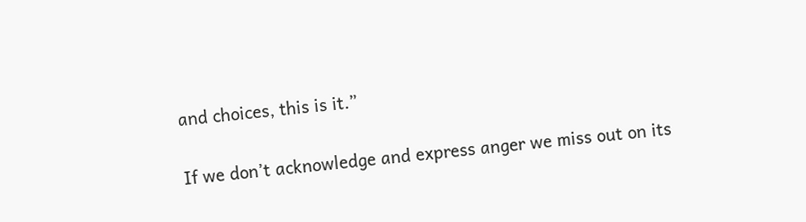and choices, this is it.”

If we don’t acknowledge and express anger we miss out on its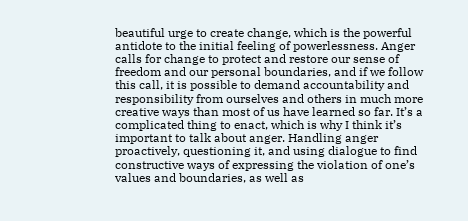beautiful urge to create change, which is the powerful antidote to the initial feeling of powerlessness. Anger calls for change to protect and restore our sense of freedom and our personal boundaries, and if we follow this call, it is possible to demand accountability and responsibility from ourselves and others in much more creative ways than most of us have learned so far. It’s a complicated thing to enact, which is why I think it’s important to talk about anger. Handling anger proactively, questioning it, and using dialogue to find constructive ways of expressing the violation of one’s values and boundaries, as well as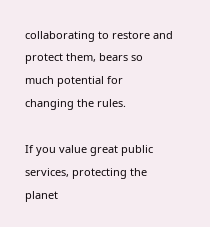collaborating to restore and protect them, bears so much potential for changing the rules.

If you value great public services, protecting the planet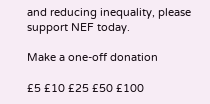and reducing inequality, please support NEF today.

Make a one-off donation

£5 £10 £25 £50 £100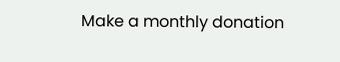Make a monthly donation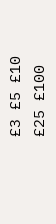£3 £5 £10 £25 £100